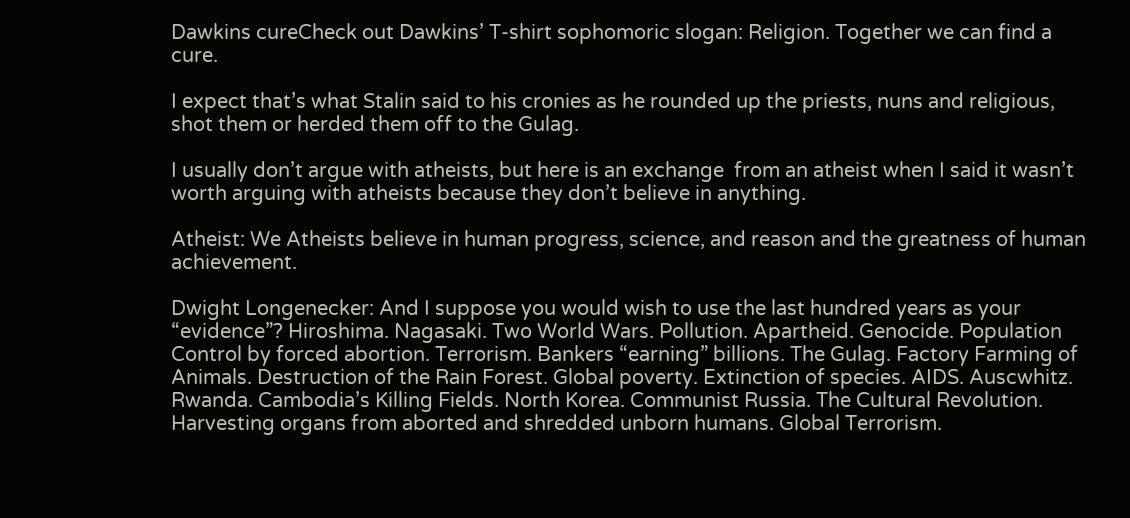Dawkins cureCheck out Dawkins’ T-shirt sophomoric slogan: Religion. Together we can find a cure.

I expect that’s what Stalin said to his cronies as he rounded up the priests, nuns and religious, shot them or herded them off to the Gulag.

I usually don’t argue with atheists, but here is an exchange  from an atheist when I said it wasn’t worth arguing with atheists because they don’t believe in anything.

Atheist: We Atheists believe in human progress, science, and reason and the greatness of human achievement.

Dwight Longenecker: And I suppose you would wish to use the last hundred years as your “evidence”? Hiroshima. Nagasaki. Two World Wars. Pollution. Apartheid. Genocide. Population Control by forced abortion. Terrorism. Bankers “earning” billions. The Gulag. Factory Farming of Animals. Destruction of the Rain Forest. Global poverty. Extinction of species. AIDS. Auscwhitz. Rwanda. Cambodia’s Killing Fields. North Korea. Communist Russia. The Cultural Revolution. Harvesting organs from aborted and shredded unborn humans. Global Terrorism.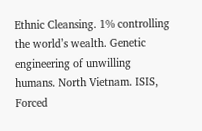Ethnic Cleansing. 1% controlling the world’s wealth. Genetic engineering of unwilling humans. North Vietnam. ISIS, Forced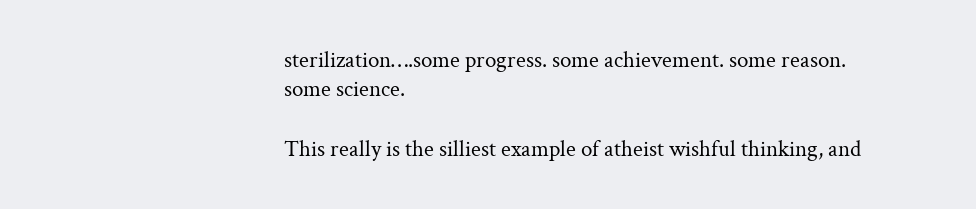sterilization….some progress. some achievement. some reason. some science.

This really is the silliest example of atheist wishful thinking, and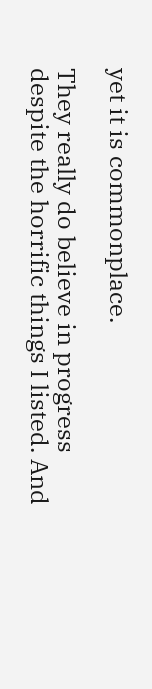yet it is commonplace.

They really do believe in progress despite the horrific things I listed. And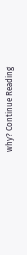why? Continue Reading